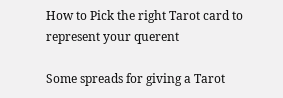How to Pick the right Tarot card to represent your querent

Some spreads for giving a Tarot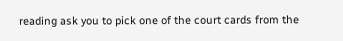reading ask you to pick one of the court cards from the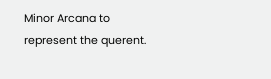Minor Arcana to represent the querent.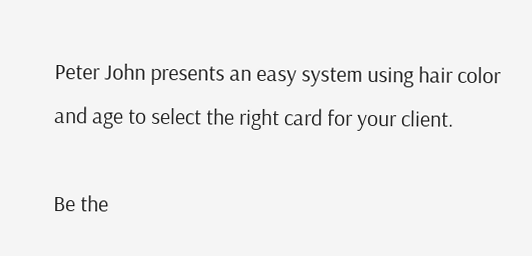Peter John presents an easy system using hair color and age to select the right card for your client.

Be the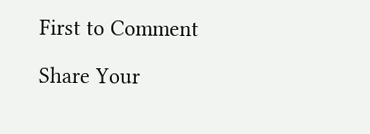First to Comment

Share Your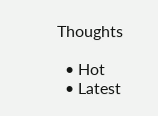Thoughts

  • Hot
  • Latest